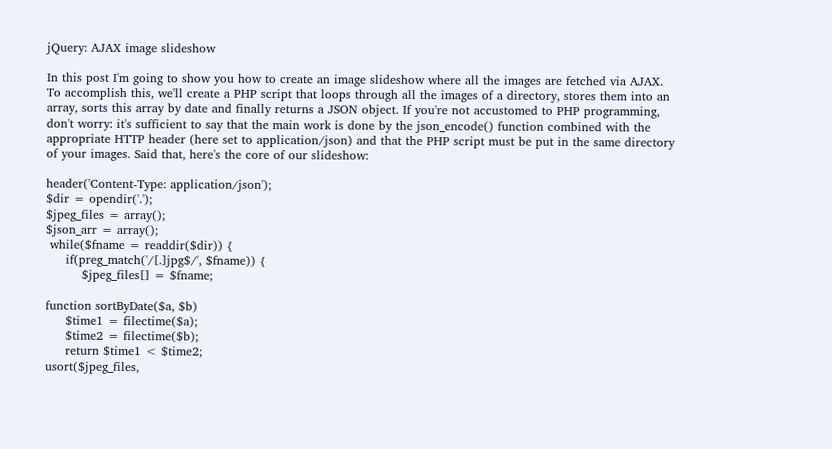jQuery: AJAX image slideshow

In this post I'm going to show you how to create an image slideshow where all the images are fetched via AJAX. To accomplish this, we'll create a PHP script that loops through all the images of a directory, stores them into an array, sorts this array by date and finally returns a JSON object. If you're not accustomed to PHP programming, don't worry: it's sufficient to say that the main work is done by the json_encode() function combined with the appropriate HTTP header (here set to application/json) and that the PHP script must be put in the same directory of your images. Said that, here's the core of our slideshow:

header('Content-Type: application/json');
$dir = opendir('.');
$jpeg_files = array();
$json_arr = array();
 while($fname = readdir($dir)) {
     if(preg_match('/[.]jpg$/', $fname)) {
         $jpeg_files[] = $fname;

function sortByDate($a, $b)
     $time1 = filectime($a);
     $time2 = filectime($b);
     return $time1 < $time2;
usort($jpeg_files,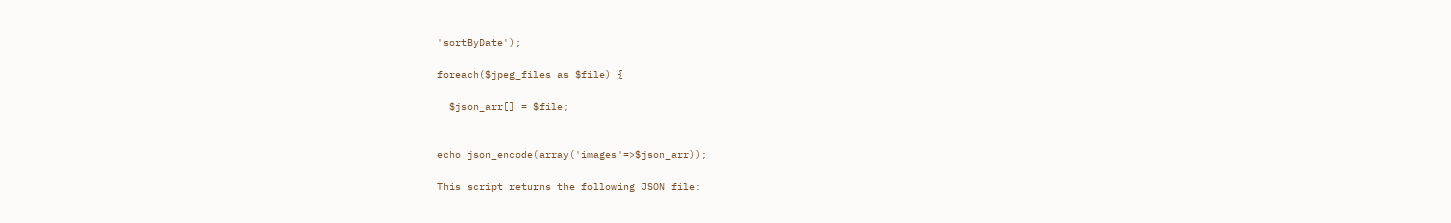'sortByDate');

foreach($jpeg_files as $file) {

  $json_arr[] = $file;


echo json_encode(array('images'=>$json_arr));

This script returns the following JSON file: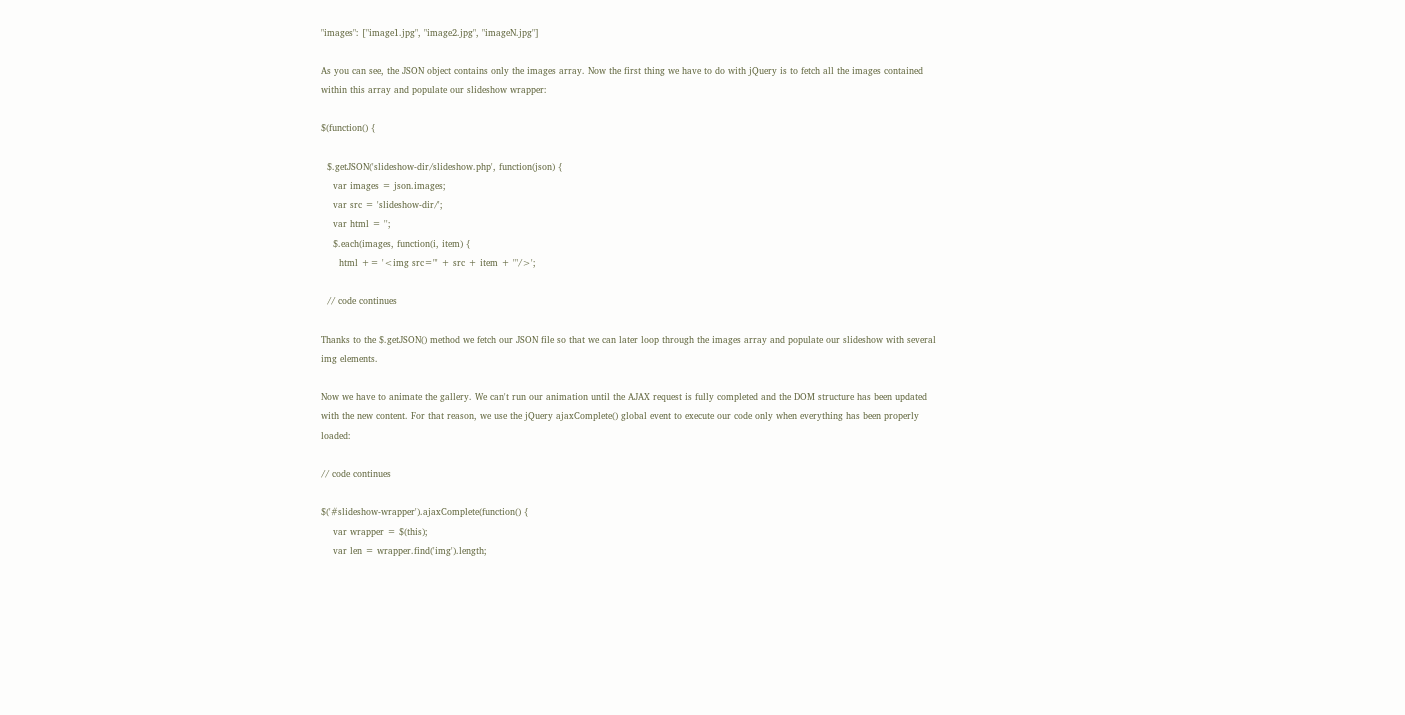"images": ["image1.jpg", "image2.jpg", "imageN.jpg"]

As you can see, the JSON object contains only the images array. Now the first thing we have to do with jQuery is to fetch all the images contained within this array and populate our slideshow wrapper:

$(function() {

  $.getJSON('slideshow-dir/slideshow.php', function(json) {
    var images = json.images;
    var src = 'slideshow-dir/';
    var html = '';
    $.each(images, function(i, item) {
      html += '<img src="' + src + item + '"/>';

  // code continues

Thanks to the $.getJSON() method we fetch our JSON file so that we can later loop through the images array and populate our slideshow with several img elements.

Now we have to animate the gallery. We can't run our animation until the AJAX request is fully completed and the DOM structure has been updated with the new content. For that reason, we use the jQuery ajaxComplete() global event to execute our code only when everything has been properly loaded:

// code continues

$('#slideshow-wrapper').ajaxComplete(function() {
    var wrapper = $(this);
    var len = wrapper.find('img').length;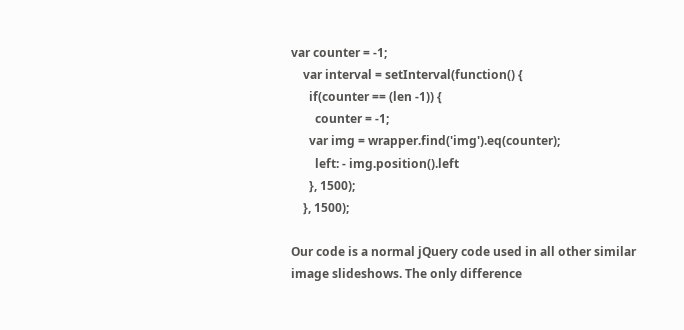var counter = -1;
    var interval = setInterval(function() {
      if(counter == (len -1)) {
        counter = -1;
      var img = wrapper.find('img').eq(counter);
        left: - img.position().left
      }, 1500);
    }, 1500);

Our code is a normal jQuery code used in all other similar image slideshows. The only difference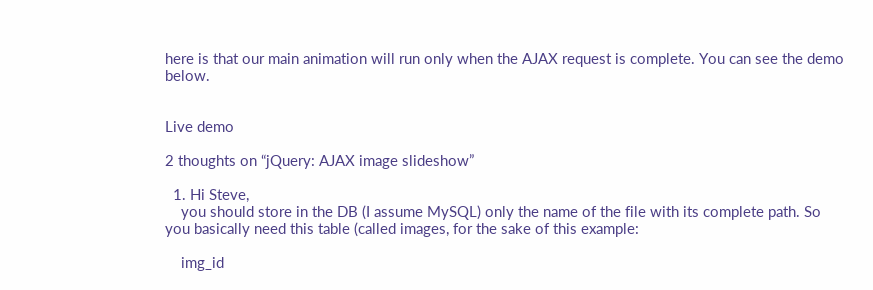here is that our main animation will run only when the AJAX request is complete. You can see the demo below.


Live demo

2 thoughts on “jQuery: AJAX image slideshow”

  1. Hi Steve,
    you should store in the DB (I assume MySQL) only the name of the file with its complete path. So you basically need this table (called images, for the sake of this example:

    img_id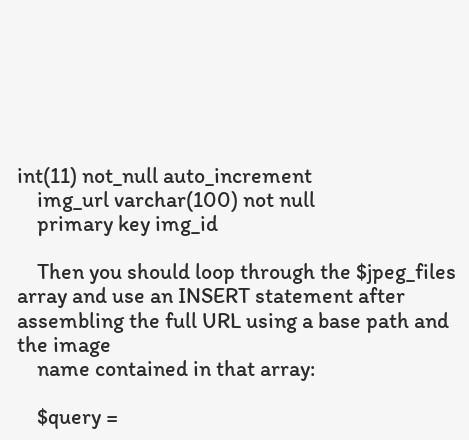int(11) not_null auto_increment
    img_url varchar(100) not null
    primary key img_id

    Then you should loop through the $jpeg_files array and use an INSERT statement after assembling the full URL using a base path and the image
    name contained in that array:

    $query =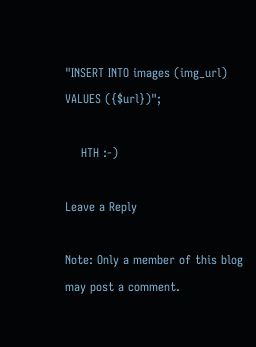"INSERT INTO images (img_url) VALUES ({$url})";

    HTH :-)

Leave a Reply

Note: Only a member of this blog may post a comment.